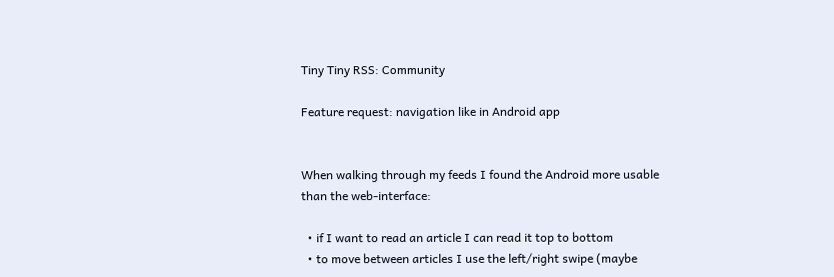Tiny Tiny RSS: Community

Feature request: navigation like in Android app


When walking through my feeds I found the Android more usable than the web-interface:

  • if I want to read an article I can read it top to bottom
  • to move between articles I use the left/right swipe (maybe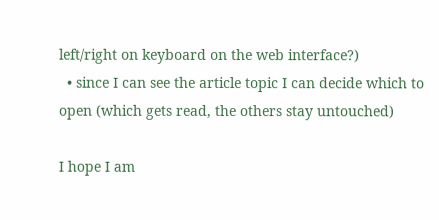left/right on keyboard on the web interface?)
  • since I can see the article topic I can decide which to open (which gets read, the others stay untouched)

I hope I am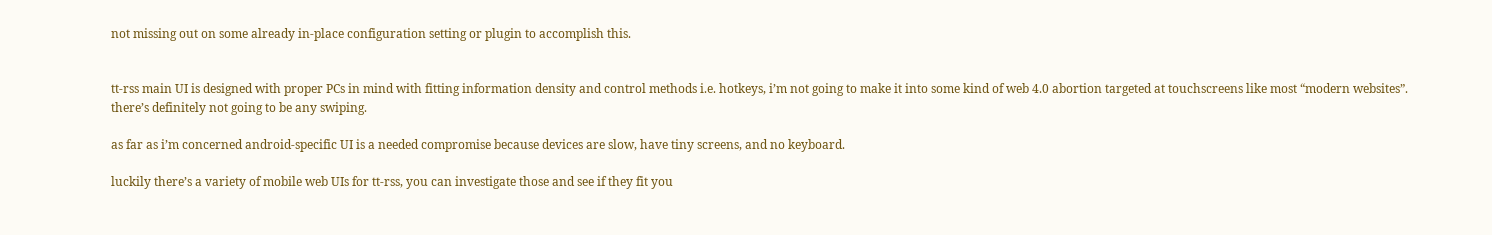not missing out on some already in-place configuration setting or plugin to accomplish this.


tt-rss main UI is designed with proper PCs in mind with fitting information density and control methods i.e. hotkeys, i’m not going to make it into some kind of web 4.0 abortion targeted at touchscreens like most “modern websites”. there’s definitely not going to be any swiping.

as far as i’m concerned android-specific UI is a needed compromise because devices are slow, have tiny screens, and no keyboard.

luckily there’s a variety of mobile web UIs for tt-rss, you can investigate those and see if they fit you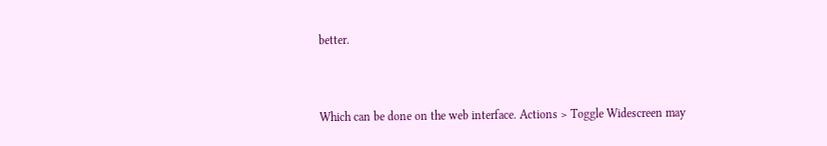better.


Which can be done on the web interface. Actions > Toggle Widescreen may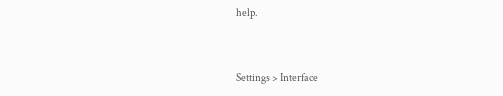help.


Settings > Interface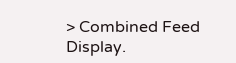> Combined Feed Display.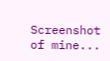Screenshot of mine...